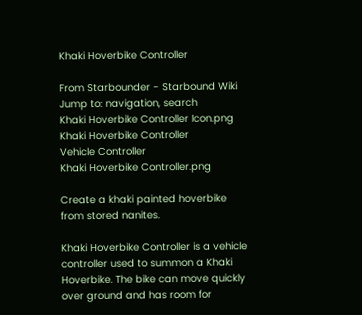Khaki Hoverbike Controller

From Starbounder - Starbound Wiki
Jump to: navigation, search
Khaki Hoverbike Controller Icon.png
Khaki Hoverbike Controller
Vehicle Controller
Khaki Hoverbike Controller.png

Create a khaki painted hoverbike from stored nanites.

Khaki Hoverbike Controller is a vehicle controller used to summon a Khaki Hoverbike. The bike can move quickly over ground and has room for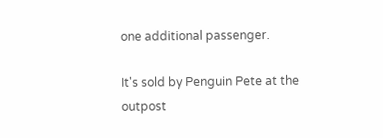one additional passenger.

It's sold by Penguin Pete at the outpost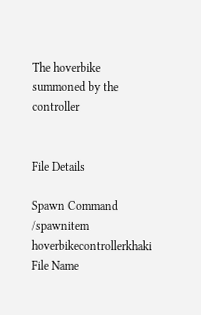The hoverbike summoned by the controller


File Details

Spawn Command /spawnitem hoverbikecontrollerkhaki
File Name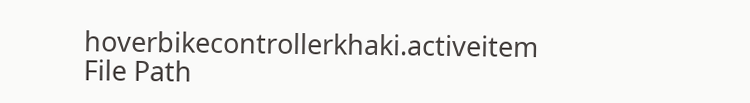hoverbikecontrollerkhaki.activeitem
File Path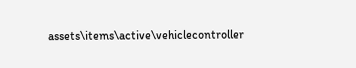assets\items\active\vehiclecontroller